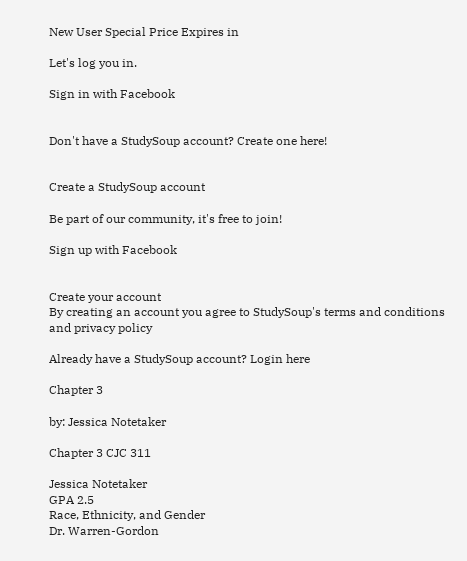New User Special Price Expires in

Let's log you in.

Sign in with Facebook


Don't have a StudySoup account? Create one here!


Create a StudySoup account

Be part of our community, it's free to join!

Sign up with Facebook


Create your account
By creating an account you agree to StudySoup's terms and conditions and privacy policy

Already have a StudySoup account? Login here

Chapter 3

by: Jessica Notetaker

Chapter 3 CJC 311

Jessica Notetaker
GPA 2.5
Race, Ethnicity, and Gender
Dr. Warren-Gordon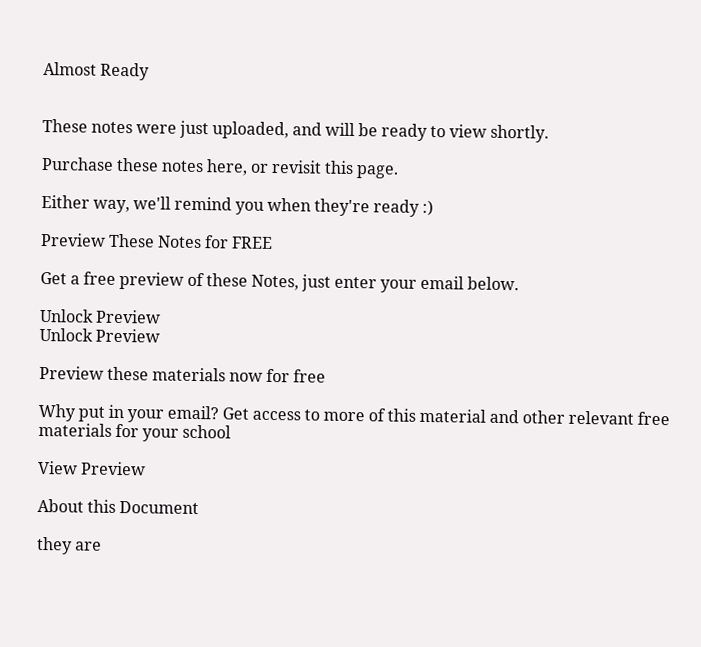Almost Ready


These notes were just uploaded, and will be ready to view shortly.

Purchase these notes here, or revisit this page.

Either way, we'll remind you when they're ready :)

Preview These Notes for FREE

Get a free preview of these Notes, just enter your email below.

Unlock Preview
Unlock Preview

Preview these materials now for free

Why put in your email? Get access to more of this material and other relevant free materials for your school

View Preview

About this Document

they are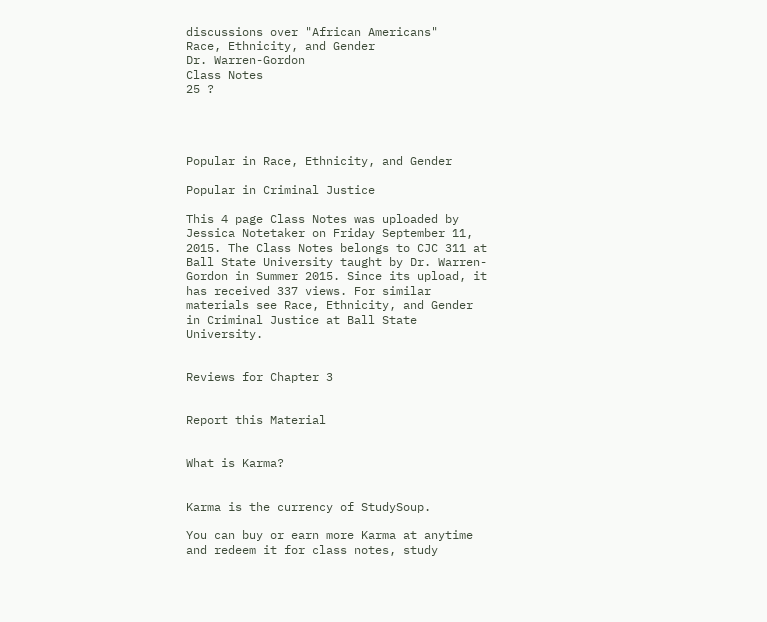discussions over "African Americans"
Race, Ethnicity, and Gender
Dr. Warren-Gordon
Class Notes
25 ?




Popular in Race, Ethnicity, and Gender

Popular in Criminal Justice

This 4 page Class Notes was uploaded by Jessica Notetaker on Friday September 11, 2015. The Class Notes belongs to CJC 311 at Ball State University taught by Dr. Warren-Gordon in Summer 2015. Since its upload, it has received 337 views. For similar materials see Race, Ethnicity, and Gender in Criminal Justice at Ball State University.


Reviews for Chapter 3


Report this Material


What is Karma?


Karma is the currency of StudySoup.

You can buy or earn more Karma at anytime and redeem it for class notes, study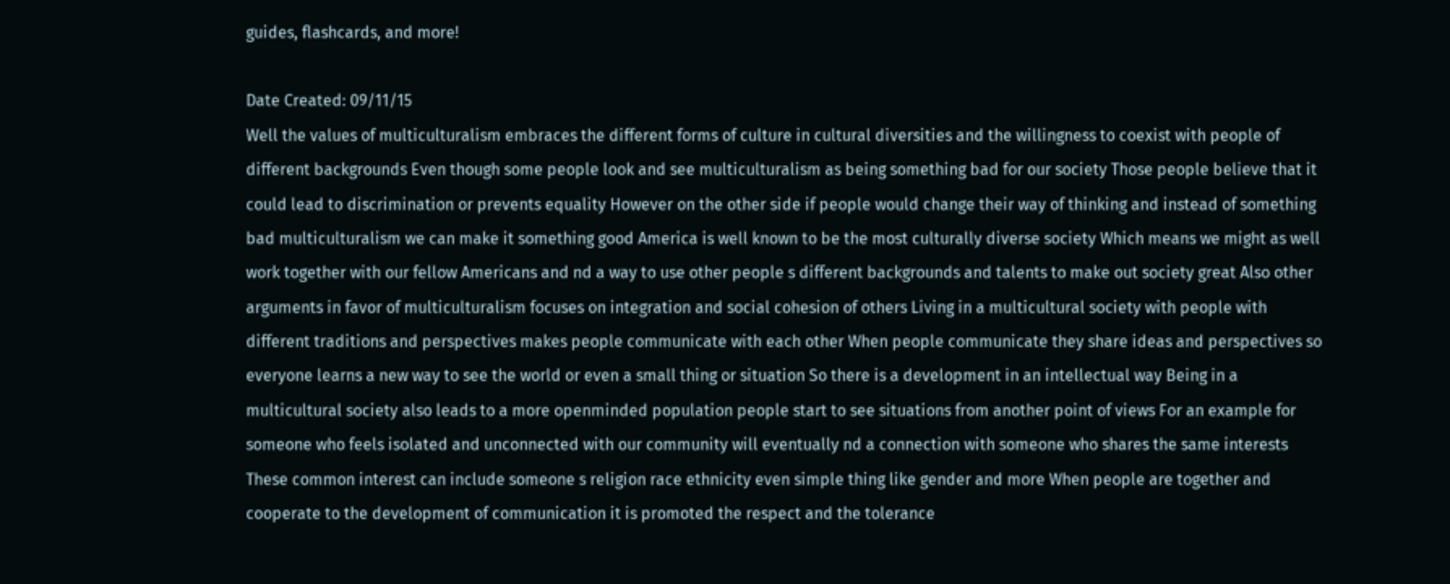guides, flashcards, and more!

Date Created: 09/11/15
Well the values of multiculturalism embraces the different forms of culture in cultural diversities and the willingness to coexist with people of different backgrounds Even though some people look and see multiculturalism as being something bad for our society Those people believe that it could lead to discrimination or prevents equality However on the other side if people would change their way of thinking and instead of something bad multiculturalism we can make it something good America is well known to be the most culturally diverse society Which means we might as well work together with our fellow Americans and nd a way to use other people s different backgrounds and talents to make out society great Also other arguments in favor of multiculturalism focuses on integration and social cohesion of others Living in a multicultural society with people with different traditions and perspectives makes people communicate with each other When people communicate they share ideas and perspectives so everyone learns a new way to see the world or even a small thing or situation So there is a development in an intellectual way Being in a multicultural society also leads to a more openminded population people start to see situations from another point of views For an example for someone who feels isolated and unconnected with our community will eventually nd a connection with someone who shares the same interests These common interest can include someone s religion race ethnicity even simple thing like gender and more When people are together and cooperate to the development of communication it is promoted the respect and the tolerance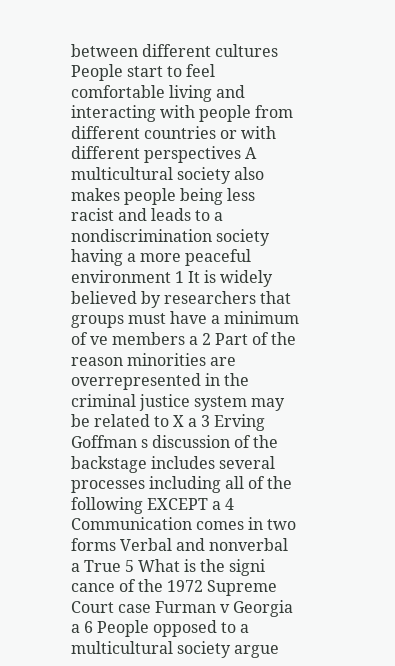between different cultures People start to feel comfortable living and interacting with people from different countries or with different perspectives A multicultural society also makes people being less racist and leads to a nondiscrimination society having a more peaceful environment 1 It is widely believed by researchers that groups must have a minimum of ve members a 2 Part of the reason minorities are overrepresented in the criminal justice system may be related to X a 3 Erving Goffman s discussion of the backstage includes several processes including all of the following EXCEPT a 4 Communication comes in two forms Verbal and nonverbal a True 5 What is the signi cance of the 1972 Supreme Court case Furman v Georgia a 6 People opposed to a multicultural society argue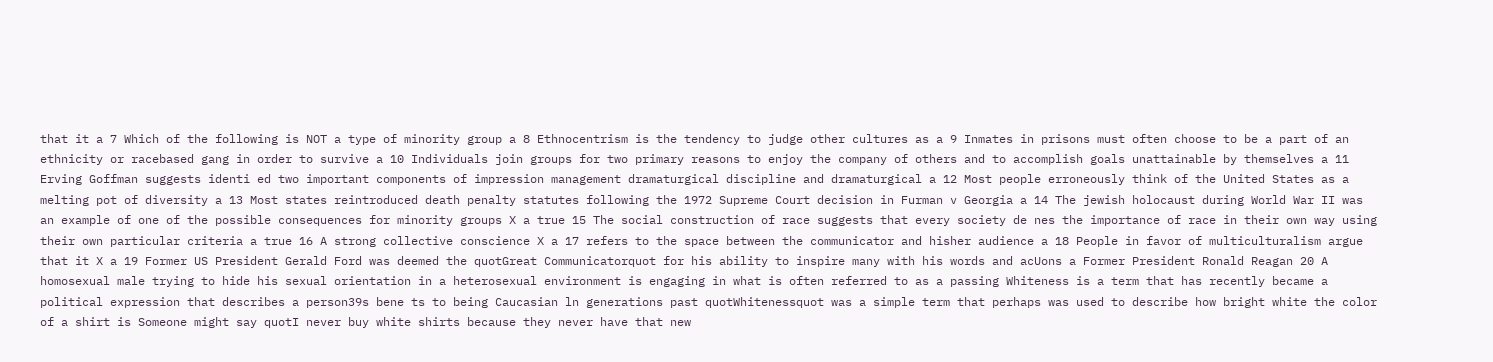that it a 7 Which of the following is NOT a type of minority group a 8 Ethnocentrism is the tendency to judge other cultures as a 9 Inmates in prisons must often choose to be a part of an ethnicity or racebased gang in order to survive a 10 Individuals join groups for two primary reasons to enjoy the company of others and to accomplish goals unattainable by themselves a 11 Erving Goffman suggests identi ed two important components of impression management dramaturgical discipline and dramaturgical a 12 Most people erroneously think of the United States as a melting pot of diversity a 13 Most states reintroduced death penalty statutes following the 1972 Supreme Court decision in Furman v Georgia a 14 The jewish holocaust during World War II was an example of one of the possible consequences for minority groups X a true 15 The social construction of race suggests that every society de nes the importance of race in their own way using their own particular criteria a true 16 A strong collective conscience X a 17 refers to the space between the communicator and hisher audience a 18 People in favor of multiculturalism argue that it X a 19 Former US President Gerald Ford was deemed the quotGreat Communicatorquot for his ability to inspire many with his words and acUons a Former President Ronald Reagan 20 A homosexual male trying to hide his sexual orientation in a heterosexual environment is engaging in what is often referred to as a passing Whiteness is a term that has recently became a political expression that describes a person39s bene ts to being Caucasian ln generations past quotWhitenessquot was a simple term that perhaps was used to describe how bright white the color of a shirt is Someone might say quotI never buy white shirts because they never have that new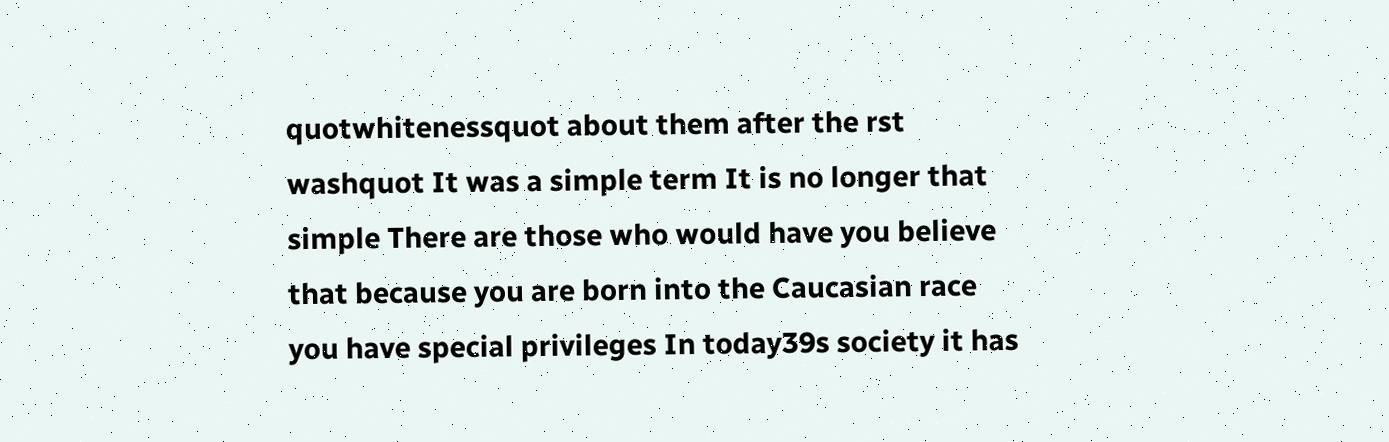quotwhitenessquot about them after the rst washquot It was a simple term It is no longer that simple There are those who would have you believe that because you are born into the Caucasian race you have special privileges In today39s society it has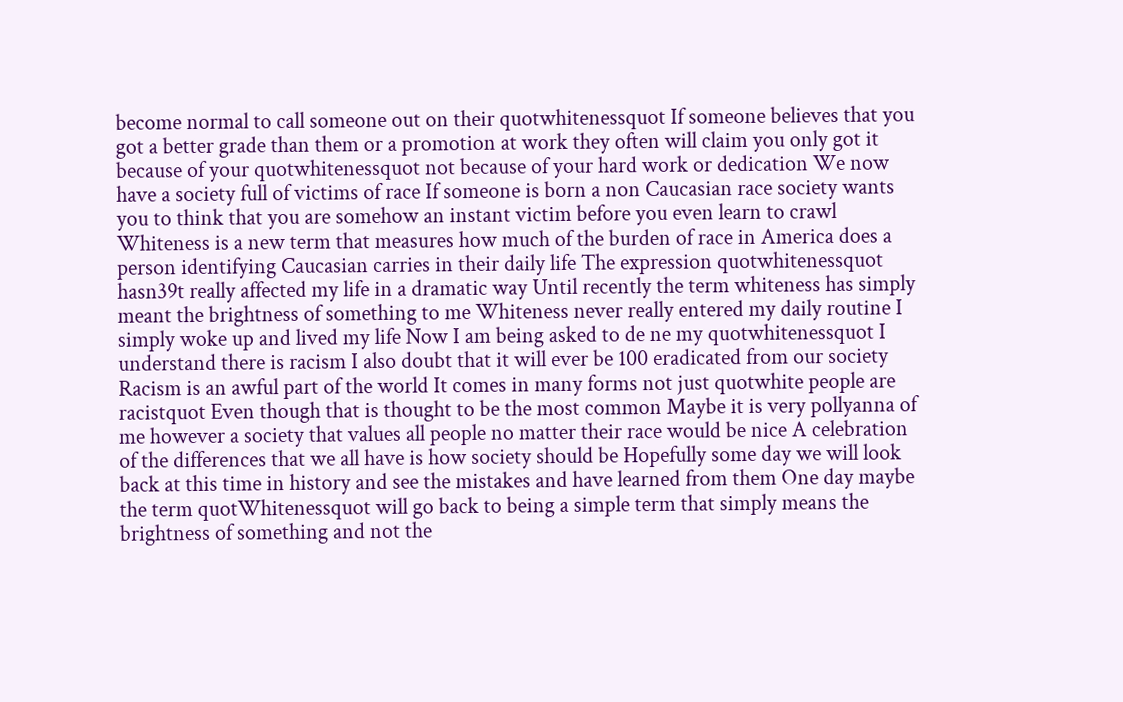become normal to call someone out on their quotwhitenessquot If someone believes that you got a better grade than them or a promotion at work they often will claim you only got it because of your quotwhitenessquot not because of your hard work or dedication We now have a society full of victims of race If someone is born a non Caucasian race society wants you to think that you are somehow an instant victim before you even learn to crawl Whiteness is a new term that measures how much of the burden of race in America does a person identifying Caucasian carries in their daily life The expression quotwhitenessquot hasn39t really affected my life in a dramatic way Until recently the term whiteness has simply meant the brightness of something to me Whiteness never really entered my daily routine I simply woke up and lived my life Now I am being asked to de ne my quotwhitenessquot I understand there is racism I also doubt that it will ever be 100 eradicated from our society Racism is an awful part of the world It comes in many forms not just quotwhite people are racistquot Even though that is thought to be the most common Maybe it is very pollyanna of me however a society that values all people no matter their race would be nice A celebration of the differences that we all have is how society should be Hopefully some day we will look back at this time in history and see the mistakes and have learned from them One day maybe the term quotWhitenessquot will go back to being a simple term that simply means the brightness of something and not the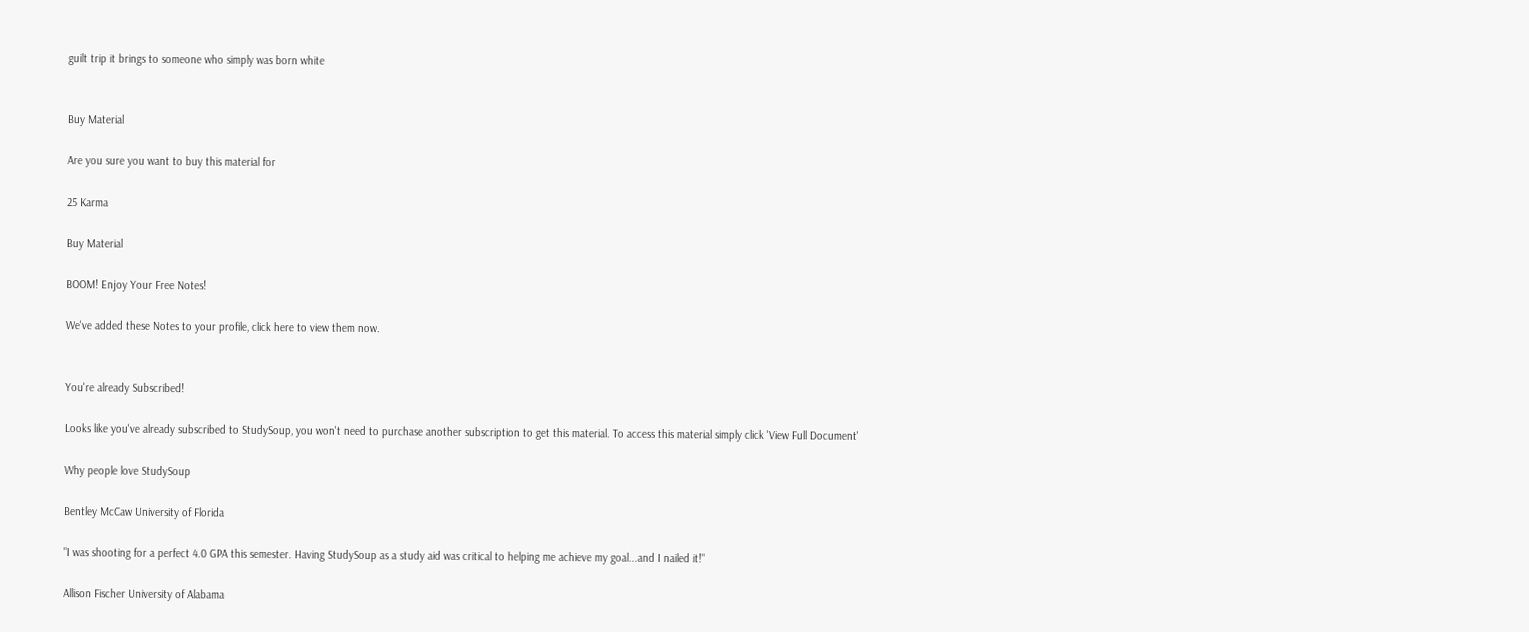guilt trip it brings to someone who simply was born white


Buy Material

Are you sure you want to buy this material for

25 Karma

Buy Material

BOOM! Enjoy Your Free Notes!

We've added these Notes to your profile, click here to view them now.


You're already Subscribed!

Looks like you've already subscribed to StudySoup, you won't need to purchase another subscription to get this material. To access this material simply click 'View Full Document'

Why people love StudySoup

Bentley McCaw University of Florida

"I was shooting for a perfect 4.0 GPA this semester. Having StudySoup as a study aid was critical to helping me achieve my goal...and I nailed it!"

Allison Fischer University of Alabama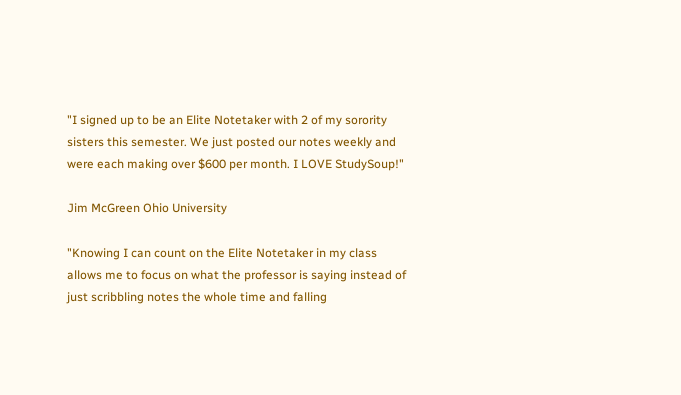"I signed up to be an Elite Notetaker with 2 of my sorority sisters this semester. We just posted our notes weekly and were each making over $600 per month. I LOVE StudySoup!"

Jim McGreen Ohio University

"Knowing I can count on the Elite Notetaker in my class allows me to focus on what the professor is saying instead of just scribbling notes the whole time and falling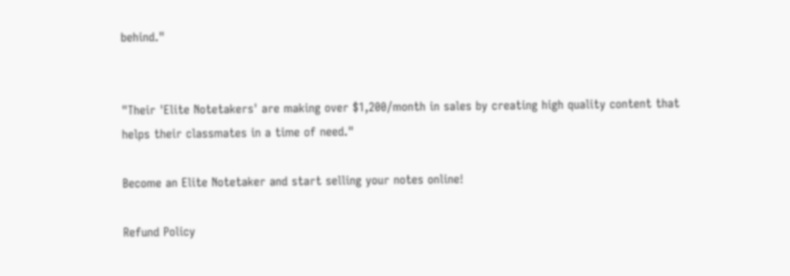behind."


"Their 'Elite Notetakers' are making over $1,200/month in sales by creating high quality content that helps their classmates in a time of need."

Become an Elite Notetaker and start selling your notes online!

Refund Policy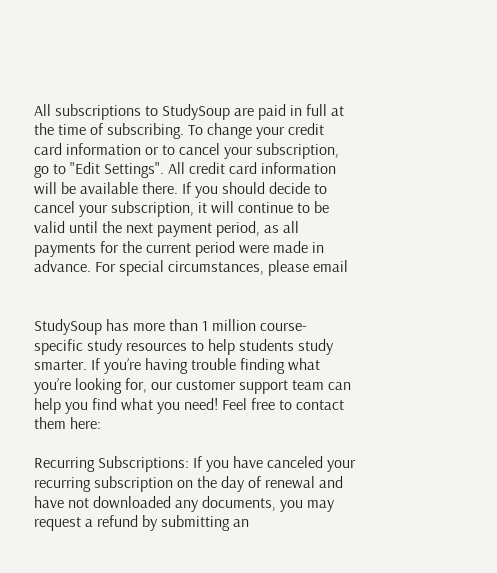All subscriptions to StudySoup are paid in full at the time of subscribing. To change your credit card information or to cancel your subscription, go to "Edit Settings". All credit card information will be available there. If you should decide to cancel your subscription, it will continue to be valid until the next payment period, as all payments for the current period were made in advance. For special circumstances, please email


StudySoup has more than 1 million course-specific study resources to help students study smarter. If you’re having trouble finding what you’re looking for, our customer support team can help you find what you need! Feel free to contact them here:

Recurring Subscriptions: If you have canceled your recurring subscription on the day of renewal and have not downloaded any documents, you may request a refund by submitting an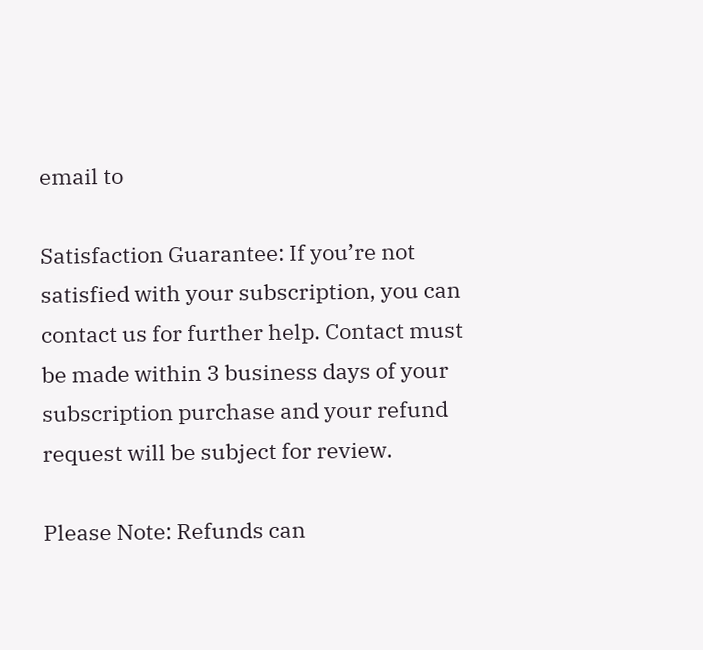email to

Satisfaction Guarantee: If you’re not satisfied with your subscription, you can contact us for further help. Contact must be made within 3 business days of your subscription purchase and your refund request will be subject for review.

Please Note: Refunds can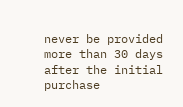never be provided more than 30 days after the initial purchase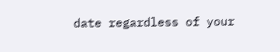date regardless of your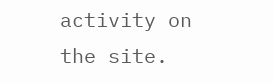activity on the site.